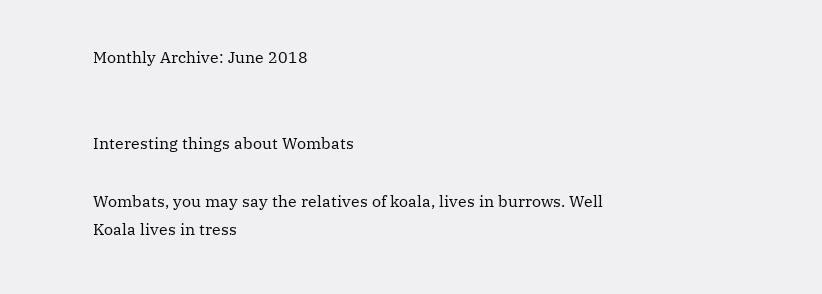Monthly Archive: June 2018


Interesting things about Wombats

Wombats, you may say the relatives of koala, lives in burrows. Well Koala lives in tress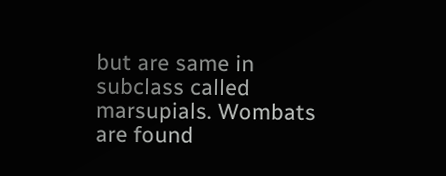but are same in subclass called marsupials. Wombats are found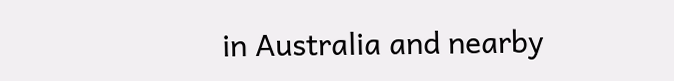in Australia and nearby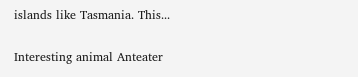islands like Tasmania. This...


Interesting animal Anteater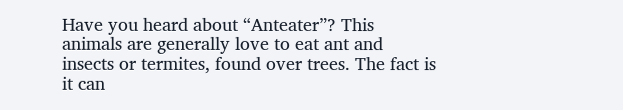Have you heard about “Anteater”? This animals are generally love to eat ant and insects or termites, found over trees. The fact is it can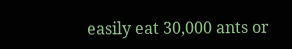easily eat 30,000 ants or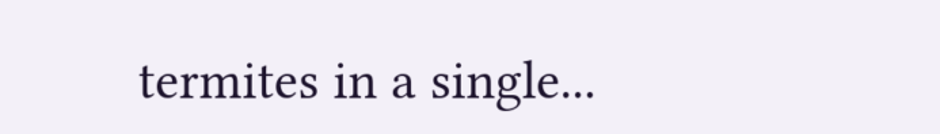termites in a single...